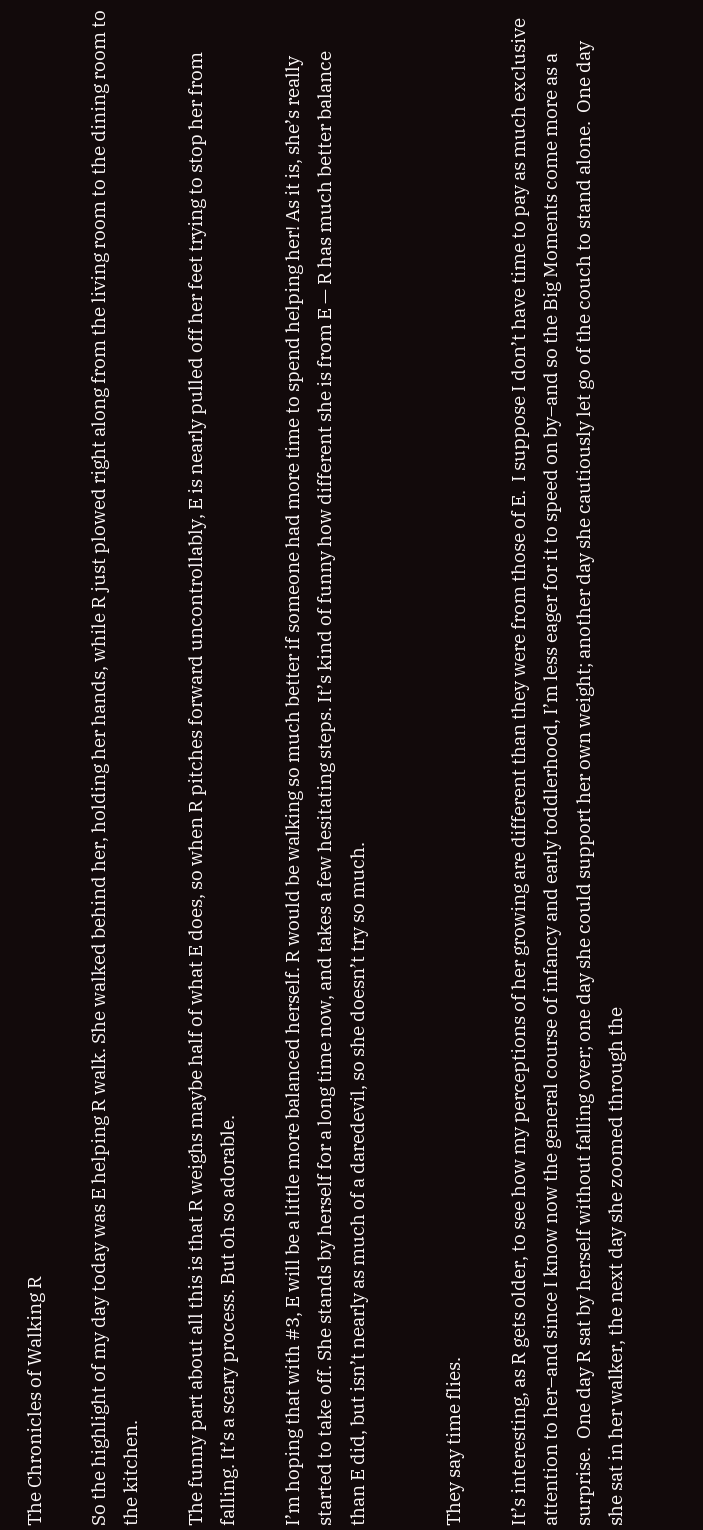The Chronicles of Walking R

So the highlight of my day today was E helping R walk. She walked behind her, holding her hands, while R just plowed right along from the living room to the dining room to the kitchen.

The funny part about all this is that R weighs maybe half of what E does, so when R pitches forward uncontrollably, E is nearly pulled off her feet trying to stop her from falling. It’s a scary process. But oh so adorable.

I’m hoping that with #3, E will be a little more balanced herself. R would be walking so much better if someone had more time to spend helping her! As it is, she’s really started to take off. She stands by herself for a long time now, and takes a few hesitating steps. It’s kind of funny how different she is from E — R has much better balance than E did, but isn’t nearly as much of a daredevil, so she doesn’t try so much.


They say time flies.

It’s interesting, as R gets older, to see how my perceptions of her growing are different than they were from those of E.  I suppose I don’t have time to pay as much exclusive attention to her–and since I know now the general course of infancy and early toddlerhood, I’m less eager for it to speed on by–and so the Big Moments come more as a surprise.  One day R sat by herself without falling over; one day she could support her own weight; another day she cautiously let go of the couch to stand alone.  One day she sat in her walker, the next day she zoomed through the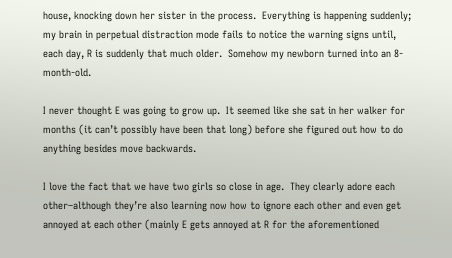house, knocking down her sister in the process.  Everything is happening suddenly; my brain in perpetual distraction mode fails to notice the warning signs until, each day, R is suddenly that much older.  Somehow my newborn turned into an 8-month-old.

I never thought E was going to grow up.  It seemed like she sat in her walker for months (it can’t possibly have been that long) before she figured out how to do anything besides move backwards.

I love the fact that we have two girls so close in age.  They clearly adore each other–although they’re also learning now how to ignore each other and even get annoyed at each other (mainly E gets annoyed at R for the aforementioned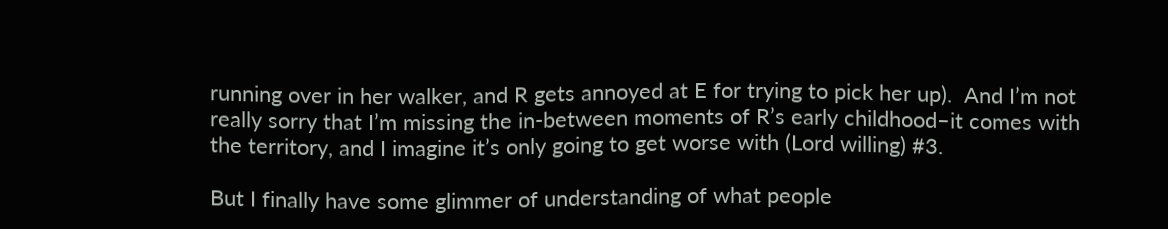running over in her walker, and R gets annoyed at E for trying to pick her up).  And I’m not really sorry that I’m missing the in-between moments of R’s early childhood–it comes with the territory, and I imagine it’s only going to get worse with (Lord willing) #3.

But I finally have some glimmer of understanding of what people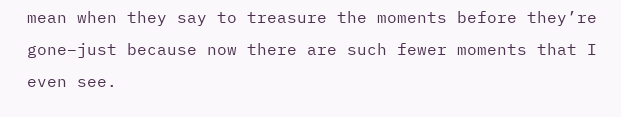mean when they say to treasure the moments before they’re gone–just because now there are such fewer moments that I even see.